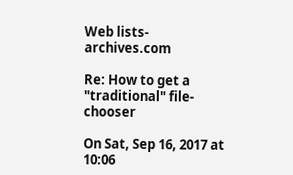Web lists-archives.com

Re: How to get a "traditional" file-chooser

On Sat, Sep 16, 2017 at 10:06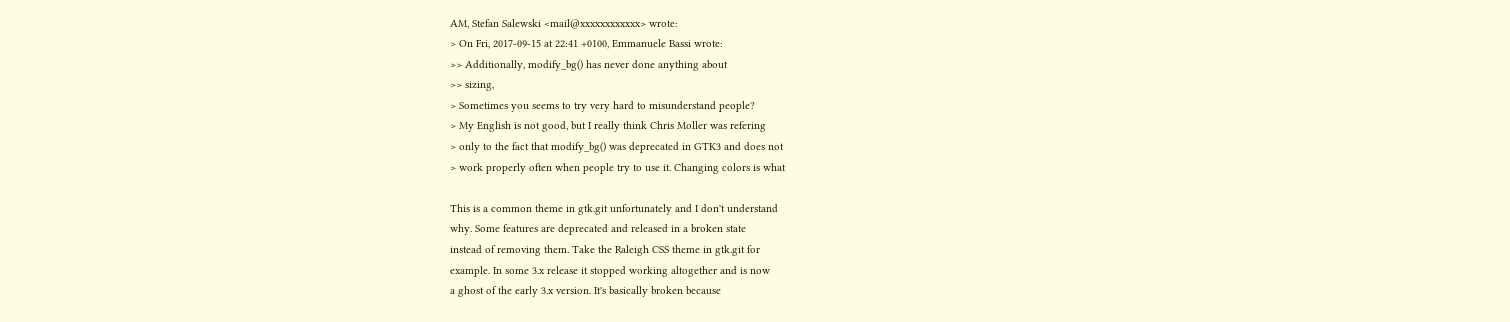AM, Stefan Salewski <mail@xxxxxxxxxxxx> wrote:
> On Fri, 2017-09-15 at 22:41 +0100, Emmanuele Bassi wrote:
>> Additionally, modify_bg() has never done anything about
>> sizing,
> Sometimes you seems to try very hard to misunderstand people?
> My English is not good, but I really think Chris Moller was refering
> only to the fact that modify_bg() was deprecated in GTK3 and does not
> work properly often when people try to use it. Changing colors is what

This is a common theme in gtk.git unfortunately and I don't understand
why. Some features are deprecated and released in a broken state
instead of removing them. Take the Raleigh CSS theme in gtk.git for
example. In some 3.x release it stopped working altogether and is now
a ghost of the early 3.x version. It's basically broken because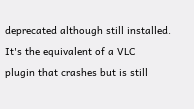deprecated although still installed. It's the equivalent of a VLC
plugin that crashes but is still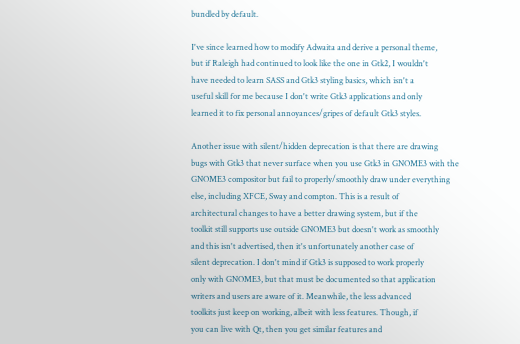bundled by default.

I've since learned how to modify Adwaita and derive a personal theme,
but if Raleigh had continued to look like the one in Gtk2, I wouldn't
have needed to learn SASS and Gtk3 styling basics, which isn't a
useful skill for me because I don't write Gtk3 applications and only
learned it to fix personal annoyances/gripes of default Gtk3 styles.

Another issue with silent/hidden deprecation is that there are drawing
bugs with Gtk3 that never surface when you use Gtk3 in GNOME3 with the
GNOME3 compositor but fail to properly/smoothly draw under everything
else, including XFCE, Sway and compton. This is a result of
architectural changes to have a better drawing system, but if the
toolkit still supports use outside GNOME3 but doesn't work as smoothly
and this isn't advertised, then it's unfortunately another case of
silent deprecation. I don't mind if Gtk3 is supposed to work properly
only with GNOME3, but that must be documented so that application
writers and users are aware of it. Meanwhile, the less advanced
toolkits just keep on working, albeit with less features. Though, if
you can live with Qt, then you get similar features and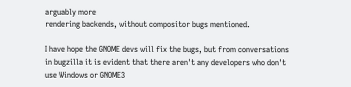arguably more
rendering backends, without compositor bugs mentioned.

I have hope the GNOME devs will fix the bugs, but from conversations
in bugzilla it is evident that there aren't any developers who don't
use Windows or GNOME3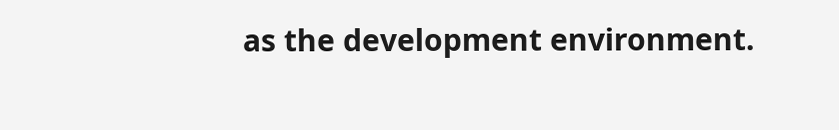as the development environment.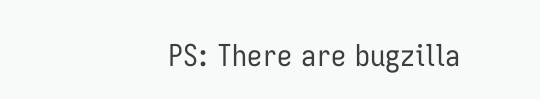PS: There are bugzilla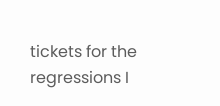tickets for the regressions I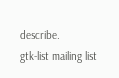describe.
gtk-list mailing list